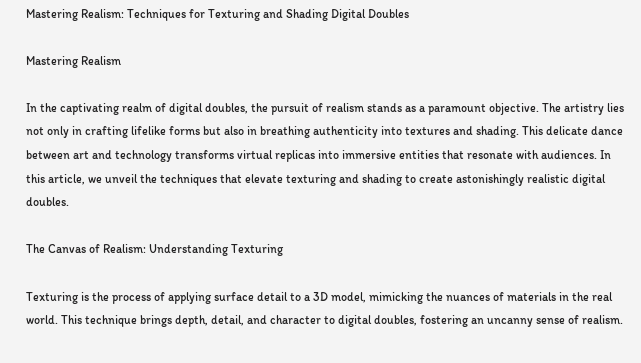Mastering Realism: Techniques for Texturing and Shading Digital Doubles

Mastering Realism

In the captivating realm of digital doubles, the pursuit of realism stands as a paramount objective. The artistry lies not only in crafting lifelike forms but also in breathing authenticity into textures and shading. This delicate dance between art and technology transforms virtual replicas into immersive entities that resonate with audiences. In this article, we unveil the techniques that elevate texturing and shading to create astonishingly realistic digital doubles.

The Canvas of Realism: Understanding Texturing

Texturing is the process of applying surface detail to a 3D model, mimicking the nuances of materials in the real world. This technique brings depth, detail, and character to digital doubles, fostering an uncanny sense of realism.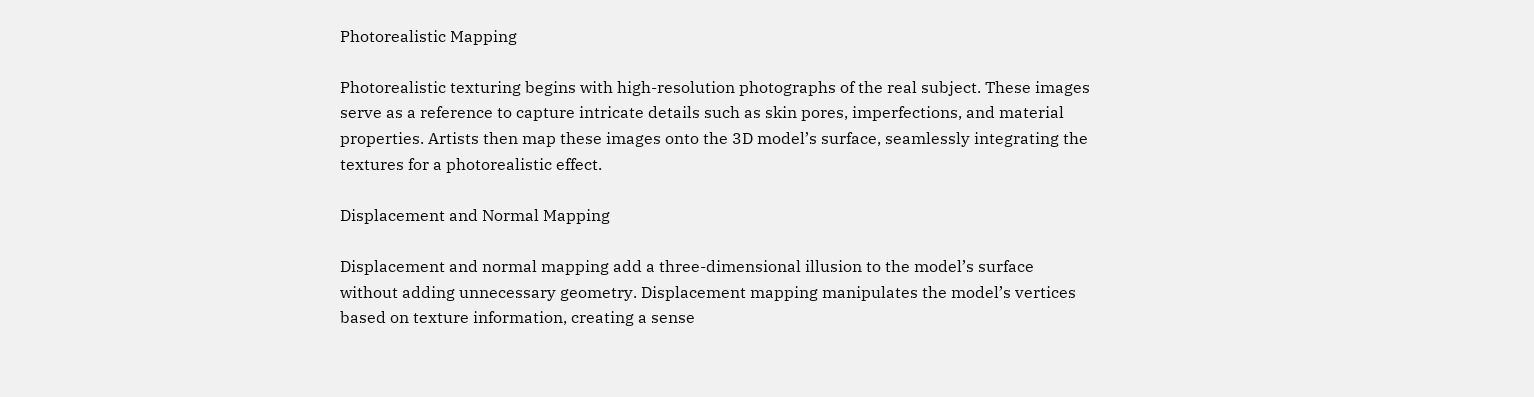Photorealistic Mapping

Photorealistic texturing begins with high-resolution photographs of the real subject. These images serve as a reference to capture intricate details such as skin pores, imperfections, and material properties. Artists then map these images onto the 3D model’s surface, seamlessly integrating the textures for a photorealistic effect.

Displacement and Normal Mapping

Displacement and normal mapping add a three-dimensional illusion to the model’s surface without adding unnecessary geometry. Displacement mapping manipulates the model’s vertices based on texture information, creating a sense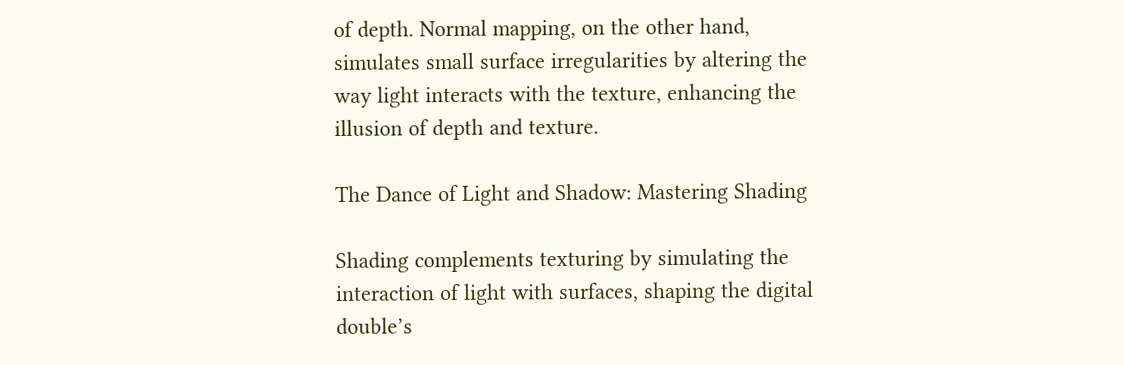of depth. Normal mapping, on the other hand, simulates small surface irregularities by altering the way light interacts with the texture, enhancing the illusion of depth and texture.

The Dance of Light and Shadow: Mastering Shading

Shading complements texturing by simulating the interaction of light with surfaces, shaping the digital double’s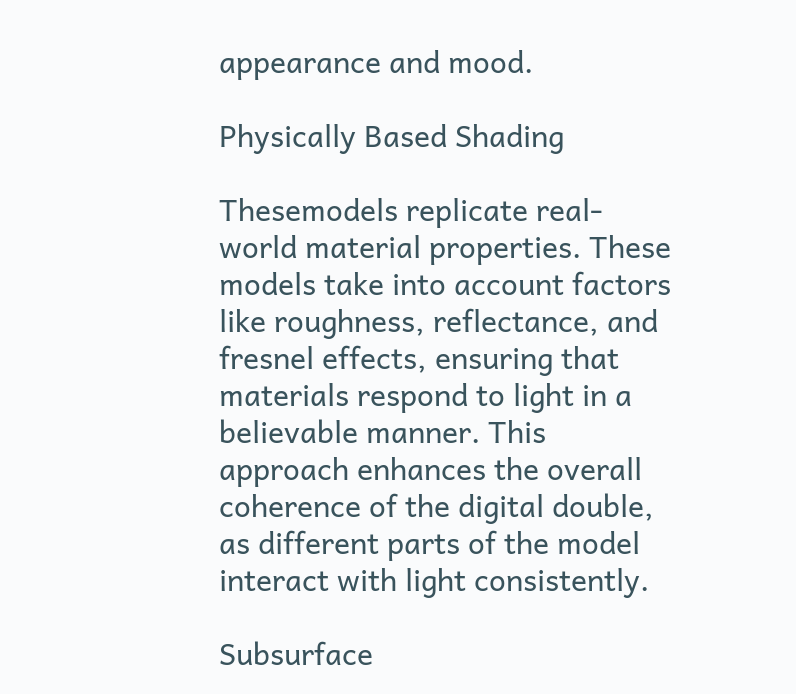appearance and mood.

Physically Based Shading

Thesemodels replicate real-world material properties. These models take into account factors like roughness, reflectance, and fresnel effects, ensuring that materials respond to light in a believable manner. This approach enhances the overall coherence of the digital double, as different parts of the model interact with light consistently.

Subsurface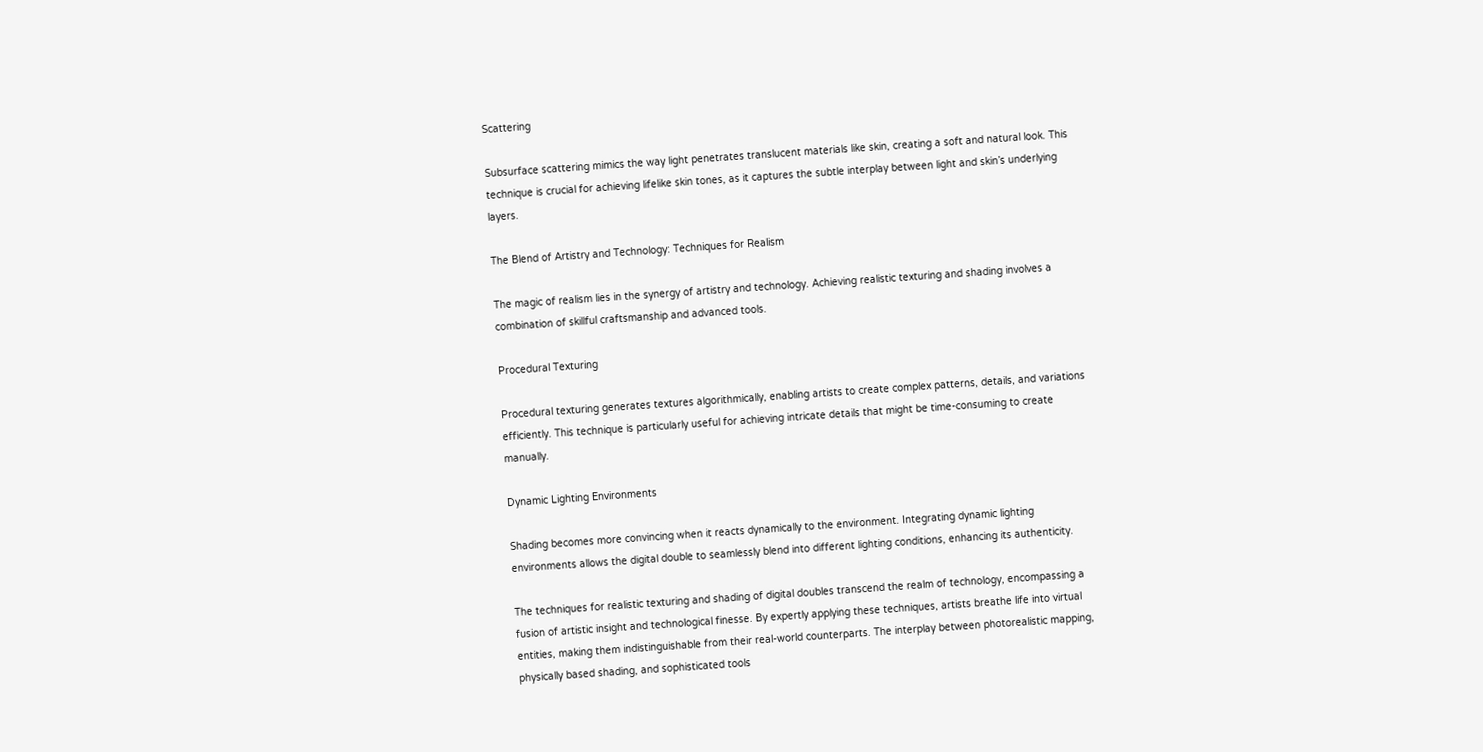Scattering

Subsurface scattering mimics the way light penetrates translucent materials like skin, creating a soft and natural look. This technique is crucial for achieving lifelike skin tones, as it captures the subtle interplay between light and skin’s underlying layers.

The Blend of Artistry and Technology: Techniques for Realism

The magic of realism lies in the synergy of artistry and technology. Achieving realistic texturing and shading involves a combination of skillful craftsmanship and advanced tools.

Procedural Texturing

Procedural texturing generates textures algorithmically, enabling artists to create complex patterns, details, and variations efficiently. This technique is particularly useful for achieving intricate details that might be time-consuming to create manually.

Dynamic Lighting Environments

Shading becomes more convincing when it reacts dynamically to the environment. Integrating dynamic lighting environments allows the digital double to seamlessly blend into different lighting conditions, enhancing its authenticity.

The techniques for realistic texturing and shading of digital doubles transcend the realm of technology, encompassing a fusion of artistic insight and technological finesse. By expertly applying these techniques, artists breathe life into virtual entities, making them indistinguishable from their real-world counterparts. The interplay between photorealistic mapping, physically based shading, and sophisticated tools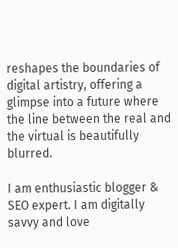reshapes the boundaries of digital artistry, offering a glimpse into a future where the line between the real and the virtual is beautifully blurred.

I am enthusiastic blogger & SEO expert. I am digitally savvy and love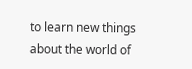to learn new things about the world of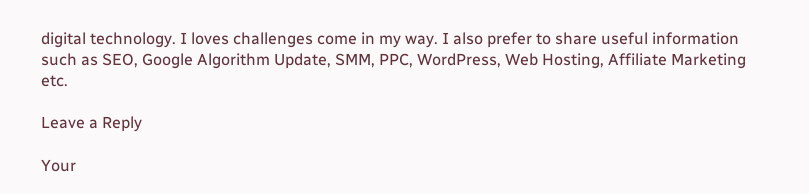digital technology. I loves challenges come in my way. I also prefer to share useful information such as SEO, Google Algorithm Update, SMM, PPC, WordPress, Web Hosting, Affiliate Marketing etc.

Leave a Reply

Your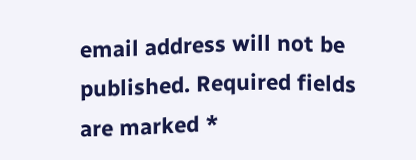email address will not be published. Required fields are marked *